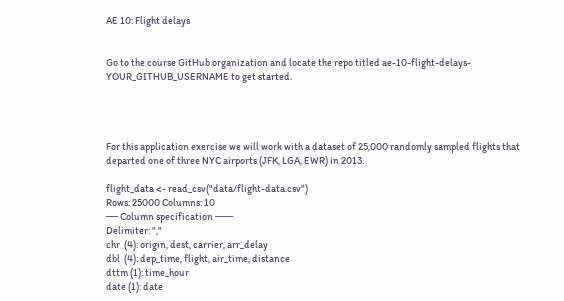AE 10: Flight delays


Go to the course GitHub organization and locate the repo titled ae-10-flight-delays-YOUR_GITHUB_USERNAME to get started.




For this application exercise we will work with a dataset of 25,000 randomly sampled flights that departed one of three NYC airports (JFK, LGA, EWR) in 2013.

flight_data <- read_csv("data/flight-data.csv")
Rows: 25000 Columns: 10
── Column specification ───
Delimiter: ","
chr  (4): origin, dest, carrier, arr_delay
dbl  (4): dep_time, flight, air_time, distance
dttm (1): time_hour
date (1): date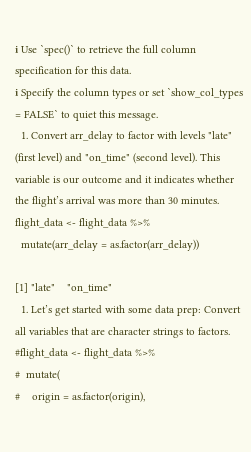ℹ Use `spec()` to retrieve the full column specification for this data.
ℹ Specify the column types or set `show_col_types = FALSE` to quiet this message.
  1. Convert arr_delay to factor with levels "late" (first level) and "on_time" (second level). This variable is our outcome and it indicates whether the flight’s arrival was more than 30 minutes.
flight_data <- flight_data %>%
  mutate(arr_delay = as.factor(arr_delay))

[1] "late"    "on_time"
  1. Let’s get started with some data prep: Convert all variables that are character strings to factors.
#flight_data <- flight_data %>%
#  mutate(
#    origin = as.factor(origin),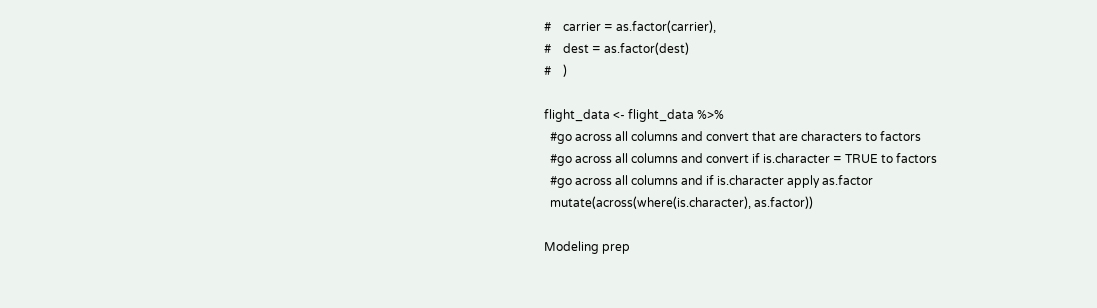#    carrier = as.factor(carrier),
#    dest = as.factor(dest)
#    )

flight_data <- flight_data %>%
  #go across all columns and convert that are characters to factors
  #go across all columns and convert if is.character = TRUE to factors
  #go across all columns and if is.character apply as.factor
  mutate(across(where(is.character), as.factor))

Modeling prep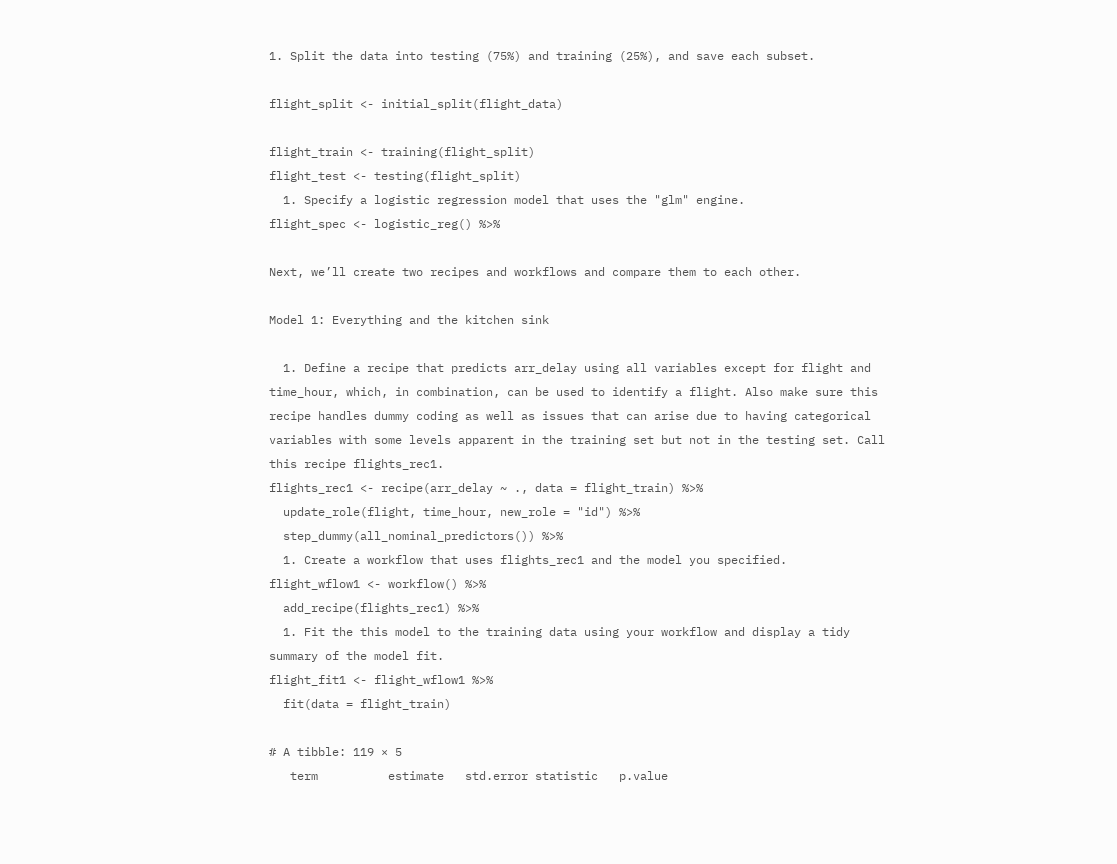1. Split the data into testing (75%) and training (25%), and save each subset.

flight_split <- initial_split(flight_data)

flight_train <- training(flight_split)
flight_test <- testing(flight_split)
  1. Specify a logistic regression model that uses the "glm" engine.
flight_spec <- logistic_reg() %>%

Next, we’ll create two recipes and workflows and compare them to each other.

Model 1: Everything and the kitchen sink

  1. Define a recipe that predicts arr_delay using all variables except for flight and time_hour, which, in combination, can be used to identify a flight. Also make sure this recipe handles dummy coding as well as issues that can arise due to having categorical variables with some levels apparent in the training set but not in the testing set. Call this recipe flights_rec1.
flights_rec1 <- recipe(arr_delay ~ ., data = flight_train) %>%
  update_role(flight, time_hour, new_role = "id") %>%
  step_dummy(all_nominal_predictors()) %>%
  1. Create a workflow that uses flights_rec1 and the model you specified.
flight_wflow1 <- workflow() %>%
  add_recipe(flights_rec1) %>%
  1. Fit the this model to the training data using your workflow and display a tidy summary of the model fit.
flight_fit1 <- flight_wflow1 %>%
  fit(data = flight_train)

# A tibble: 119 × 5
   term          estimate   std.error statistic   p.value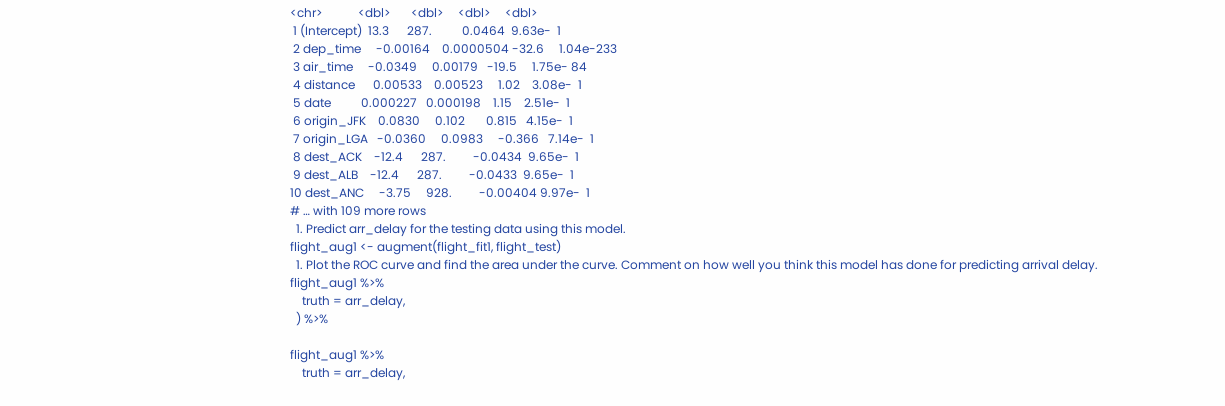<chr>            <dbl>       <dbl>     <dbl>     <dbl>
 1 (Intercept)  13.3      287.          0.0464  9.63e-  1
 2 dep_time     -0.00164    0.0000504 -32.6     1.04e-233
 3 air_time     -0.0349     0.00179   -19.5     1.75e- 84
 4 distance      0.00533    0.00523     1.02    3.08e-  1
 5 date          0.000227   0.000198    1.15    2.51e-  1
 6 origin_JFK    0.0830     0.102       0.815   4.15e-  1
 7 origin_LGA   -0.0360     0.0983     -0.366   7.14e-  1
 8 dest_ACK    -12.4      287.         -0.0434  9.65e-  1
 9 dest_ALB    -12.4      287.         -0.0433  9.65e-  1
10 dest_ANC     -3.75     928.         -0.00404 9.97e-  1
# … with 109 more rows
  1. Predict arr_delay for the testing data using this model.
flight_aug1 <- augment(flight_fit1, flight_test)
  1. Plot the ROC curve and find the area under the curve. Comment on how well you think this model has done for predicting arrival delay.
flight_aug1 %>%
    truth = arr_delay,
  ) %>%

flight_aug1 %>%
    truth = arr_delay,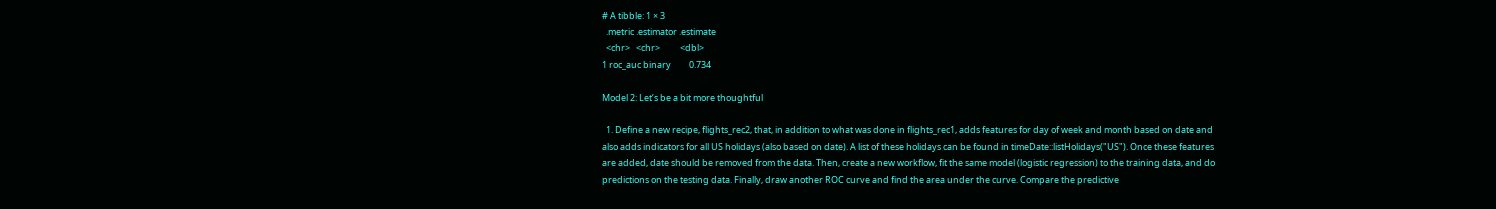# A tibble: 1 × 3
  .metric .estimator .estimate
  <chr>   <chr>          <dbl>
1 roc_auc binary         0.734

Model 2: Let’s be a bit more thoughtful

  1. Define a new recipe, flights_rec2, that, in addition to what was done in flights_rec1, adds features for day of week and month based on date and also adds indicators for all US holidays (also based on date). A list of these holidays can be found in timeDate::listHolidays("US"). Once these features are added, date should be removed from the data. Then, create a new workflow, fit the same model (logistic regression) to the training data, and do predictions on the testing data. Finally, draw another ROC curve and find the area under the curve. Compare the predictive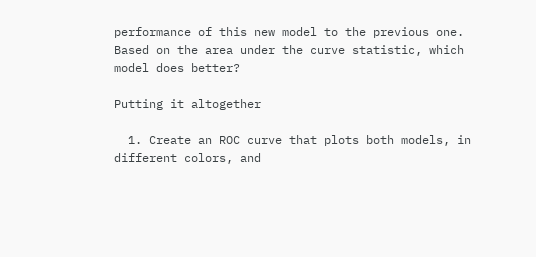performance of this new model to the previous one. Based on the area under the curve statistic, which model does better?

Putting it altogether

  1. Create an ROC curve that plots both models, in different colors, and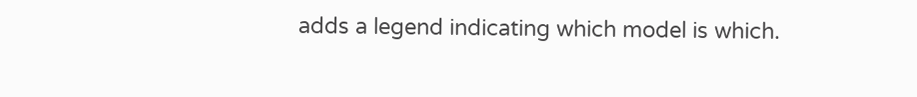adds a legend indicating which model is which.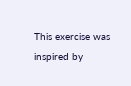This exercise was inspired by